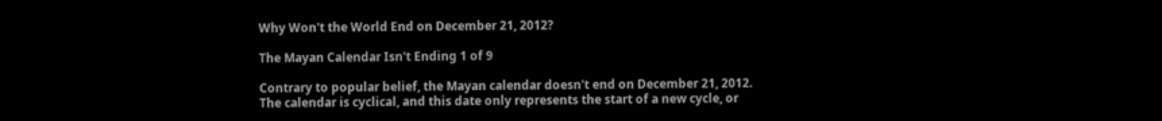Why Won't the World End on December 21, 2012?

The Mayan Calendar Isn't Ending 1 of 9

Contrary to popular belief, the Mayan calendar doesn't end on December 21, 2012. The calendar is cyclical, and this date only represents the start of a new cycle, or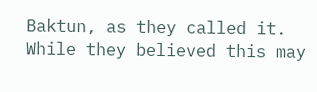Baktun, as they called it. While they believed this may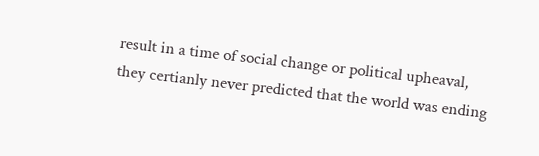result in a time of social change or political upheaval, they certianly never predicted that the world was ending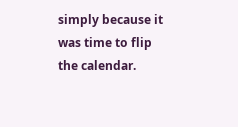simply because it was time to flip the calendar.